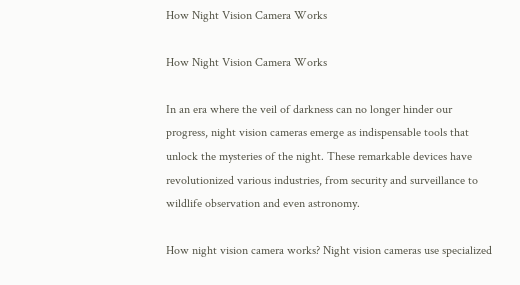How Night Vision Camera Works

How Night Vision Camera Works

In an era where the veil of darkness can no longer hinder our progress, night vision cameras emerge as indispensable tools that unlock the mysteries of the night. These remarkable devices have revolutionized various industries, from security and surveillance to wildlife observation and even astronomy.

How night vision camera works? Night vision cameras use specialized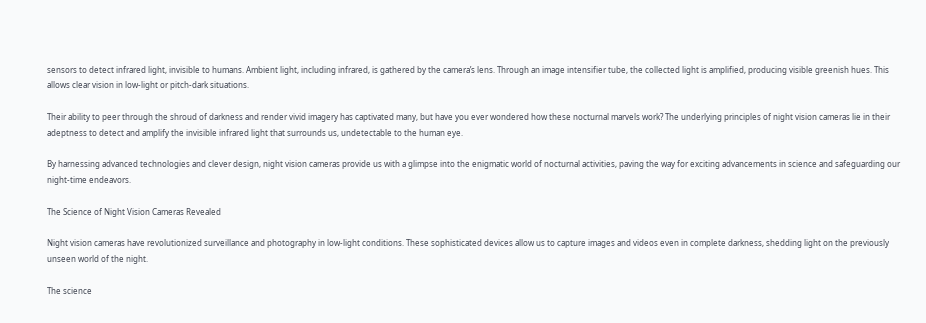sensors to detect infrared light, invisible to humans. Ambient light, including infrared, is gathered by the camera’s lens. Through an image intensifier tube, the collected light is amplified, producing visible greenish hues. This allows clear vision in low-light or pitch-dark situations.

Their ability to peer through the shroud of darkness and render vivid imagery has captivated many, but have you ever wondered how these nocturnal marvels work? The underlying principles of night vision cameras lie in their adeptness to detect and amplify the invisible infrared light that surrounds us, undetectable to the human eye.

By harnessing advanced technologies and clever design, night vision cameras provide us with a glimpse into the enigmatic world of nocturnal activities, paving the way for exciting advancements in science and safeguarding our night-time endeavors.

The Science of Night Vision Cameras Revealed

Night vision cameras have revolutionized surveillance and photography in low-light conditions. These sophisticated devices allow us to capture images and videos even in complete darkness, shedding light on the previously unseen world of the night.

The science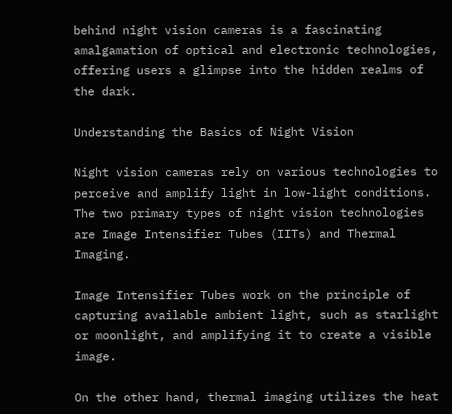behind night vision cameras is a fascinating amalgamation of optical and electronic technologies, offering users a glimpse into the hidden realms of the dark.

Understanding the Basics of Night Vision

Night vision cameras rely on various technologies to perceive and amplify light in low-light conditions. The two primary types of night vision technologies are Image Intensifier Tubes (IITs) and Thermal Imaging.

Image Intensifier Tubes work on the principle of capturing available ambient light, such as starlight or moonlight, and amplifying it to create a visible image.

On the other hand, thermal imaging utilizes the heat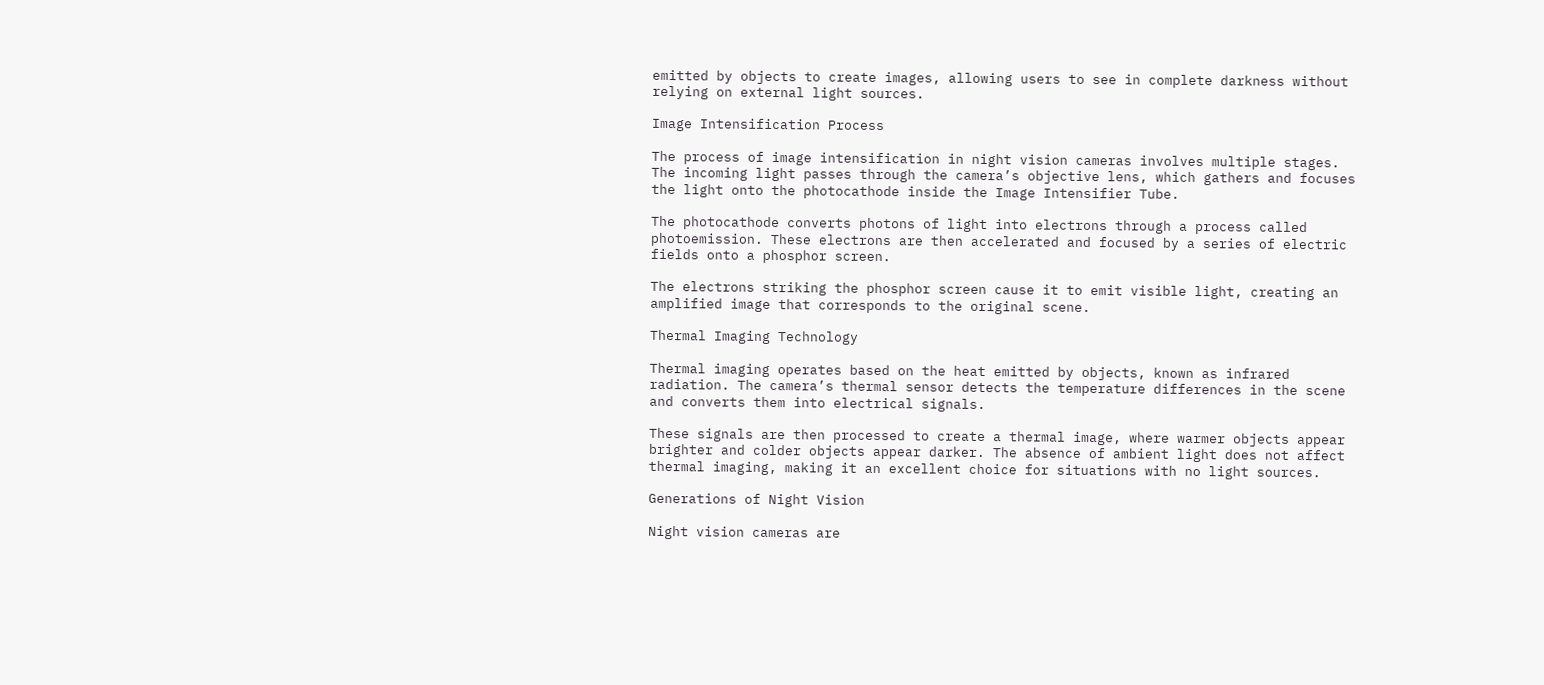emitted by objects to create images, allowing users to see in complete darkness without relying on external light sources.

Image Intensification Process

The process of image intensification in night vision cameras involves multiple stages. The incoming light passes through the camera’s objective lens, which gathers and focuses the light onto the photocathode inside the Image Intensifier Tube.

The photocathode converts photons of light into electrons through a process called photoemission. These electrons are then accelerated and focused by a series of electric fields onto a phosphor screen.

The electrons striking the phosphor screen cause it to emit visible light, creating an amplified image that corresponds to the original scene.

Thermal Imaging Technology

Thermal imaging operates based on the heat emitted by objects, known as infrared radiation. The camera’s thermal sensor detects the temperature differences in the scene and converts them into electrical signals.

These signals are then processed to create a thermal image, where warmer objects appear brighter and colder objects appear darker. The absence of ambient light does not affect thermal imaging, making it an excellent choice for situations with no light sources.

Generations of Night Vision

Night vision cameras are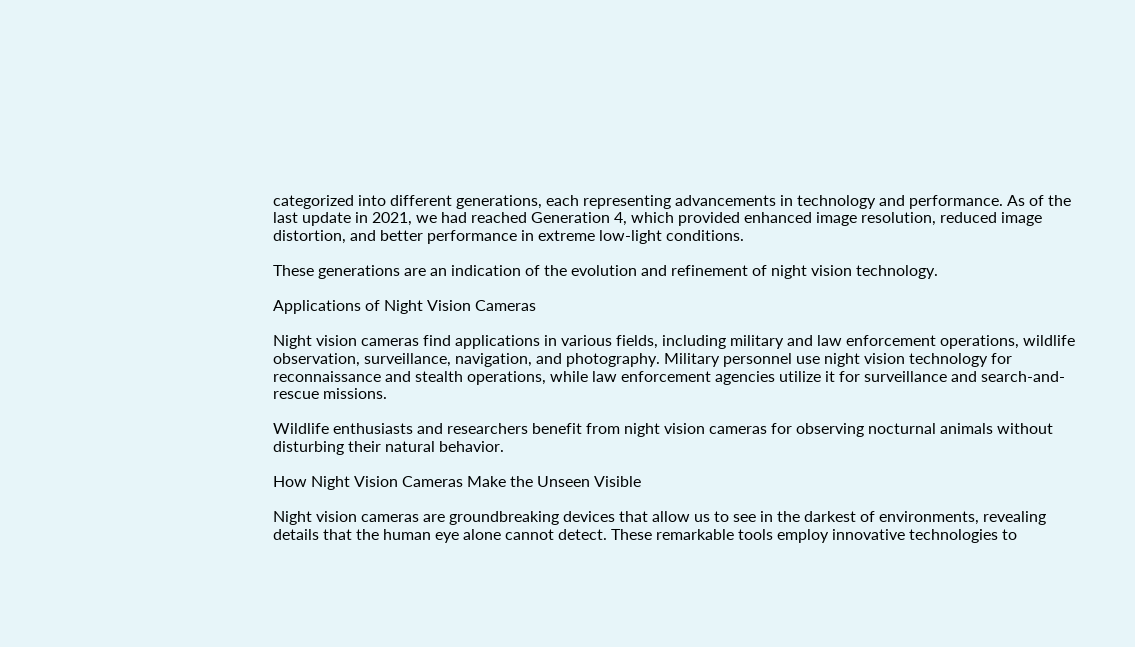categorized into different generations, each representing advancements in technology and performance. As of the last update in 2021, we had reached Generation 4, which provided enhanced image resolution, reduced image distortion, and better performance in extreme low-light conditions.

These generations are an indication of the evolution and refinement of night vision technology.

Applications of Night Vision Cameras

Night vision cameras find applications in various fields, including military and law enforcement operations, wildlife observation, surveillance, navigation, and photography. Military personnel use night vision technology for reconnaissance and stealth operations, while law enforcement agencies utilize it for surveillance and search-and-rescue missions.

Wildlife enthusiasts and researchers benefit from night vision cameras for observing nocturnal animals without disturbing their natural behavior.

How Night Vision Cameras Make the Unseen Visible

Night vision cameras are groundbreaking devices that allow us to see in the darkest of environments, revealing details that the human eye alone cannot detect. These remarkable tools employ innovative technologies to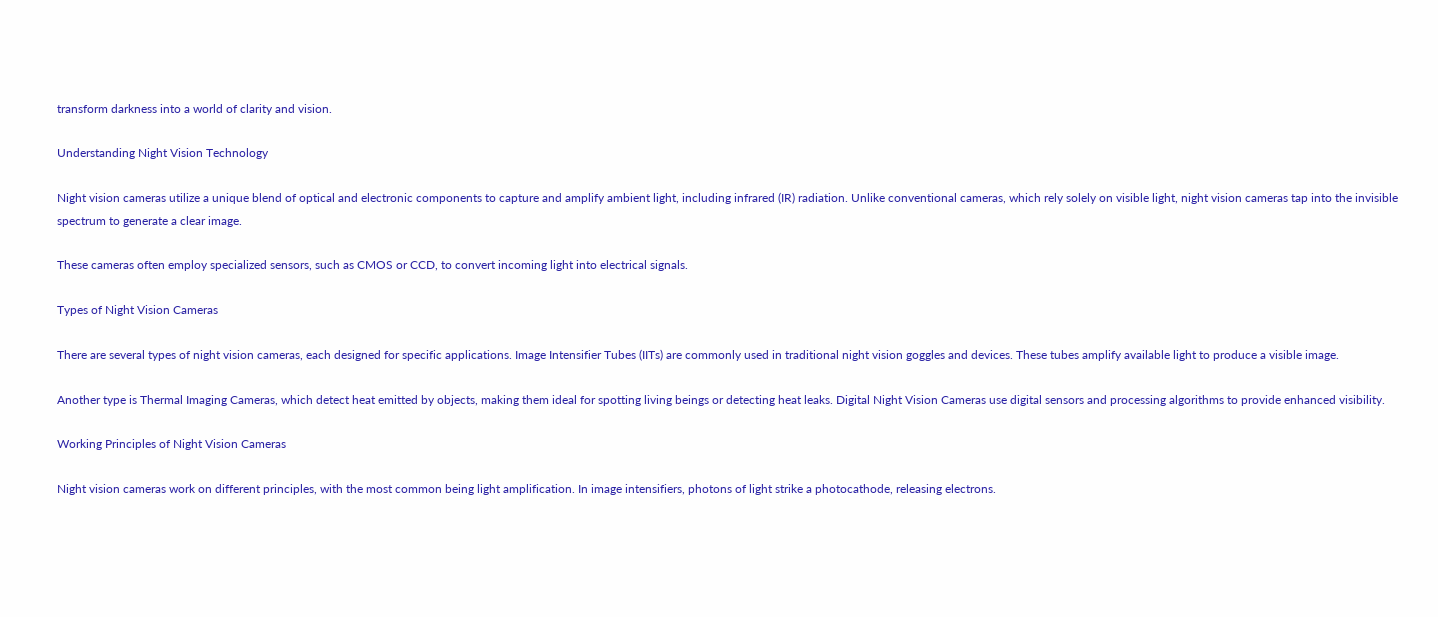transform darkness into a world of clarity and vision.

Understanding Night Vision Technology

Night vision cameras utilize a unique blend of optical and electronic components to capture and amplify ambient light, including infrared (IR) radiation. Unlike conventional cameras, which rely solely on visible light, night vision cameras tap into the invisible spectrum to generate a clear image.

These cameras often employ specialized sensors, such as CMOS or CCD, to convert incoming light into electrical signals.

Types of Night Vision Cameras

There are several types of night vision cameras, each designed for specific applications. Image Intensifier Tubes (IITs) are commonly used in traditional night vision goggles and devices. These tubes amplify available light to produce a visible image.

Another type is Thermal Imaging Cameras, which detect heat emitted by objects, making them ideal for spotting living beings or detecting heat leaks. Digital Night Vision Cameras use digital sensors and processing algorithms to provide enhanced visibility.

Working Principles of Night Vision Cameras

Night vision cameras work on different principles, with the most common being light amplification. In image intensifiers, photons of light strike a photocathode, releasing electrons.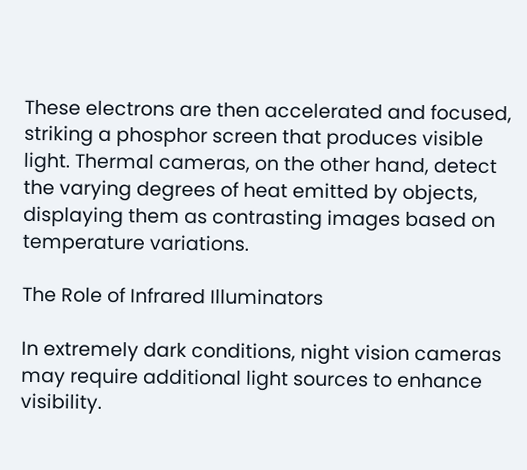These electrons are then accelerated and focused, striking a phosphor screen that produces visible light. Thermal cameras, on the other hand, detect the varying degrees of heat emitted by objects, displaying them as contrasting images based on temperature variations.

The Role of Infrared Illuminators

In extremely dark conditions, night vision cameras may require additional light sources to enhance visibility.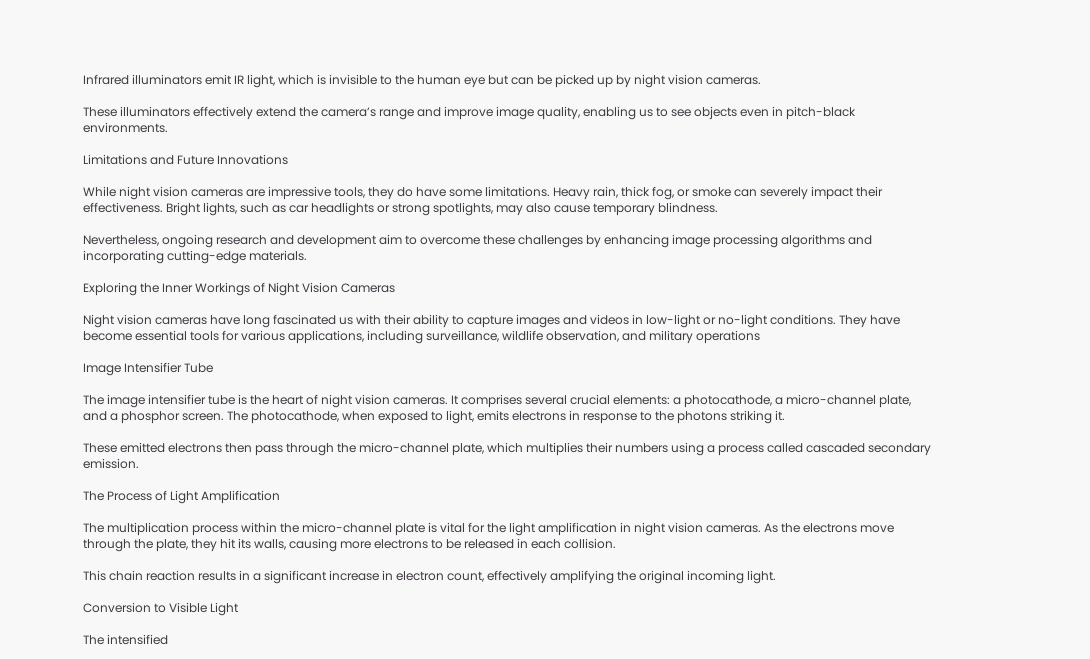Infrared illuminators emit IR light, which is invisible to the human eye but can be picked up by night vision cameras.

These illuminators effectively extend the camera’s range and improve image quality, enabling us to see objects even in pitch-black environments.

Limitations and Future Innovations

While night vision cameras are impressive tools, they do have some limitations. Heavy rain, thick fog, or smoke can severely impact their effectiveness. Bright lights, such as car headlights or strong spotlights, may also cause temporary blindness.

Nevertheless, ongoing research and development aim to overcome these challenges by enhancing image processing algorithms and incorporating cutting-edge materials.

Exploring the Inner Workings of Night Vision Cameras

Night vision cameras have long fascinated us with their ability to capture images and videos in low-light or no-light conditions. They have become essential tools for various applications, including surveillance, wildlife observation, and military operations

Image Intensifier Tube

The image intensifier tube is the heart of night vision cameras. It comprises several crucial elements: a photocathode, a micro-channel plate, and a phosphor screen. The photocathode, when exposed to light, emits electrons in response to the photons striking it.

These emitted electrons then pass through the micro-channel plate, which multiplies their numbers using a process called cascaded secondary emission.

The Process of Light Amplification

The multiplication process within the micro-channel plate is vital for the light amplification in night vision cameras. As the electrons move through the plate, they hit its walls, causing more electrons to be released in each collision.

This chain reaction results in a significant increase in electron count, effectively amplifying the original incoming light.

Conversion to Visible Light

The intensified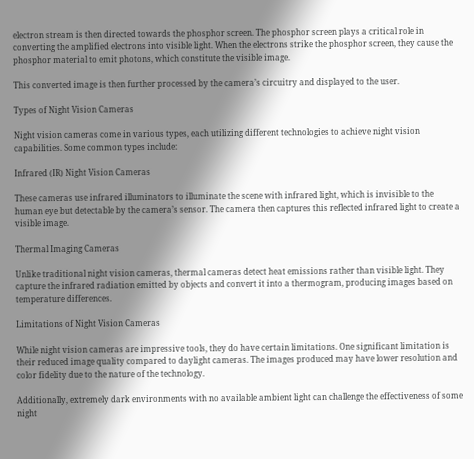electron stream is then directed towards the phosphor screen. The phosphor screen plays a critical role in converting the amplified electrons into visible light. When the electrons strike the phosphor screen, they cause the phosphor material to emit photons, which constitute the visible image.

This converted image is then further processed by the camera’s circuitry and displayed to the user.

Types of Night Vision Cameras

Night vision cameras come in various types, each utilizing different technologies to achieve night vision capabilities. Some common types include:

Infrared (IR) Night Vision Cameras

These cameras use infrared illuminators to illuminate the scene with infrared light, which is invisible to the human eye but detectable by the camera’s sensor. The camera then captures this reflected infrared light to create a visible image.

Thermal Imaging Cameras

Unlike traditional night vision cameras, thermal cameras detect heat emissions rather than visible light. They capture the infrared radiation emitted by objects and convert it into a thermogram, producing images based on temperature differences.

Limitations of Night Vision Cameras

While night vision cameras are impressive tools, they do have certain limitations. One significant limitation is their reduced image quality compared to daylight cameras. The images produced may have lower resolution and color fidelity due to the nature of the technology.

Additionally, extremely dark environments with no available ambient light can challenge the effectiveness of some night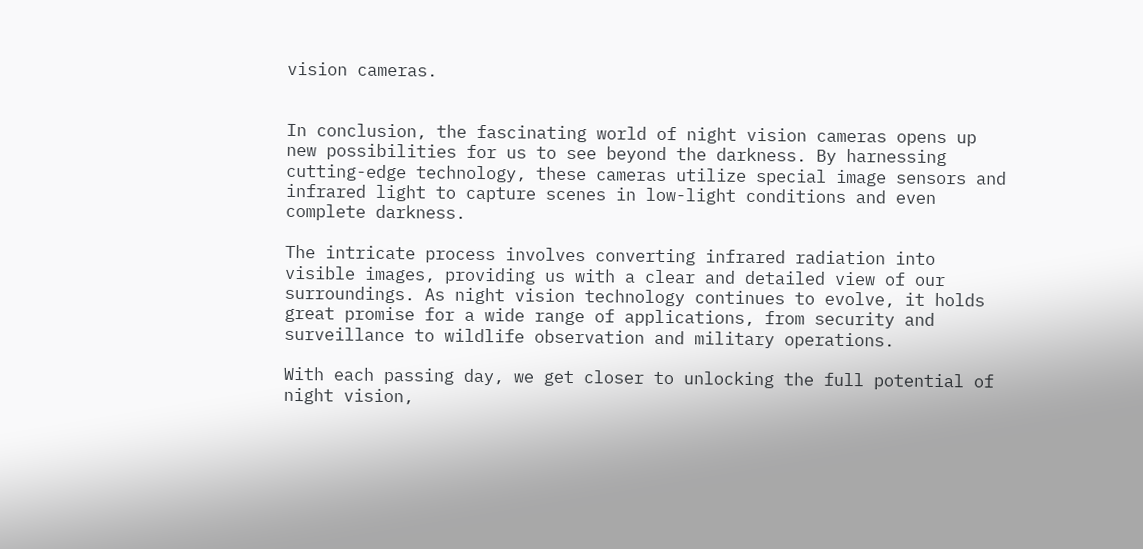vision cameras.


In conclusion, the fascinating world of night vision cameras opens up new possibilities for us to see beyond the darkness. By harnessing cutting-edge technology, these cameras utilize special image sensors and infrared light to capture scenes in low-light conditions and even complete darkness.

The intricate process involves converting infrared radiation into visible images, providing us with a clear and detailed view of our surroundings. As night vision technology continues to evolve, it holds great promise for a wide range of applications, from security and surveillance to wildlife observation and military operations.

With each passing day, we get closer to unlocking the full potential of night vision,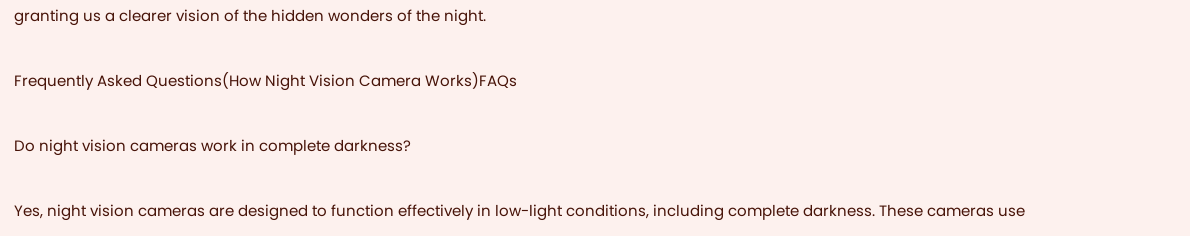granting us a clearer vision of the hidden wonders of the night.

Frequently Asked Questions(How Night Vision Camera Works)FAQs

Do night vision cameras work in complete darkness?

Yes, night vision cameras are designed to function effectively in low-light conditions, including complete darkness. These cameras use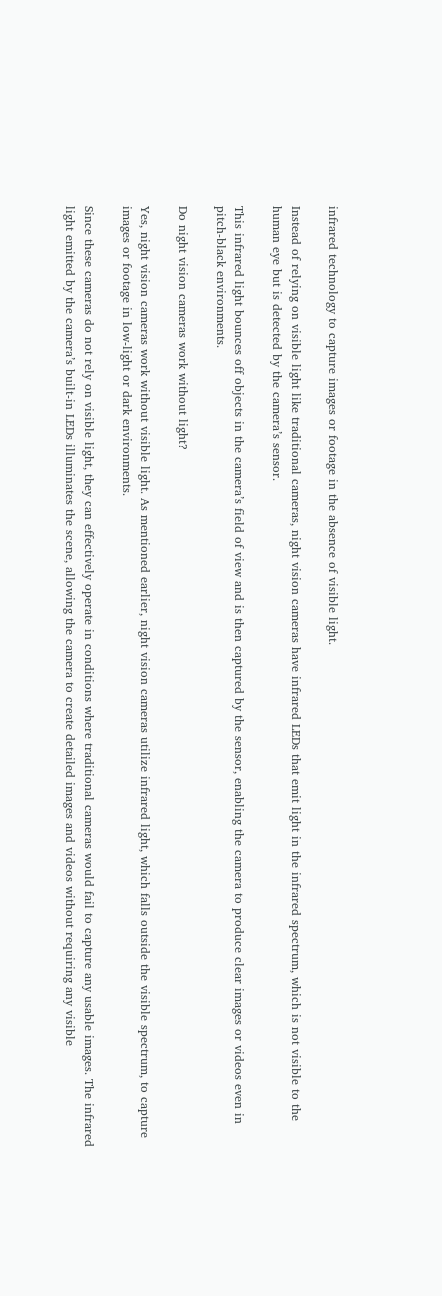infrared technology to capture images or footage in the absence of visible light.

Instead of relying on visible light like traditional cameras, night vision cameras have infrared LEDs that emit light in the infrared spectrum, which is not visible to the human eye but is detected by the camera’s sensor.

This infrared light bounces off objects in the camera’s field of view and is then captured by the sensor, enabling the camera to produce clear images or videos even in pitch-black environments.

Do night vision cameras work without light?

Yes, night vision cameras work without visible light. As mentioned earlier, night vision cameras utilize infrared light, which falls outside the visible spectrum, to capture images or footage in low-light or dark environments.

Since these cameras do not rely on visible light, they can effectively operate in conditions where traditional cameras would fail to capture any usable images. The infrared light emitted by the camera’s built-in LEDs illuminates the scene, allowing the camera to create detailed images and videos without requiring any visible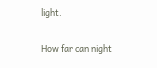light.

How far can night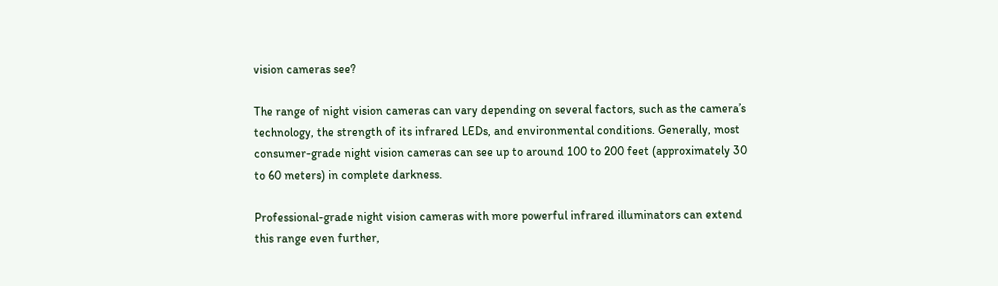vision cameras see?

The range of night vision cameras can vary depending on several factors, such as the camera’s technology, the strength of its infrared LEDs, and environmental conditions. Generally, most consumer-grade night vision cameras can see up to around 100 to 200 feet (approximately 30 to 60 meters) in complete darkness.

Professional-grade night vision cameras with more powerful infrared illuminators can extend this range even further,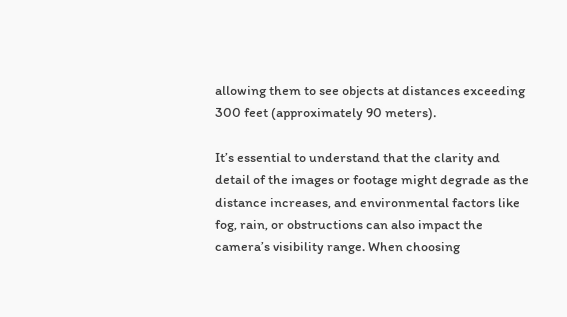allowing them to see objects at distances exceeding 300 feet (approximately 90 meters).

It’s essential to understand that the clarity and detail of the images or footage might degrade as the distance increases, and environmental factors like fog, rain, or obstructions can also impact the camera’s visibility range. When choosing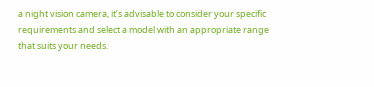a night vision camera, it’s advisable to consider your specific requirements and select a model with an appropriate range that suits your needs.